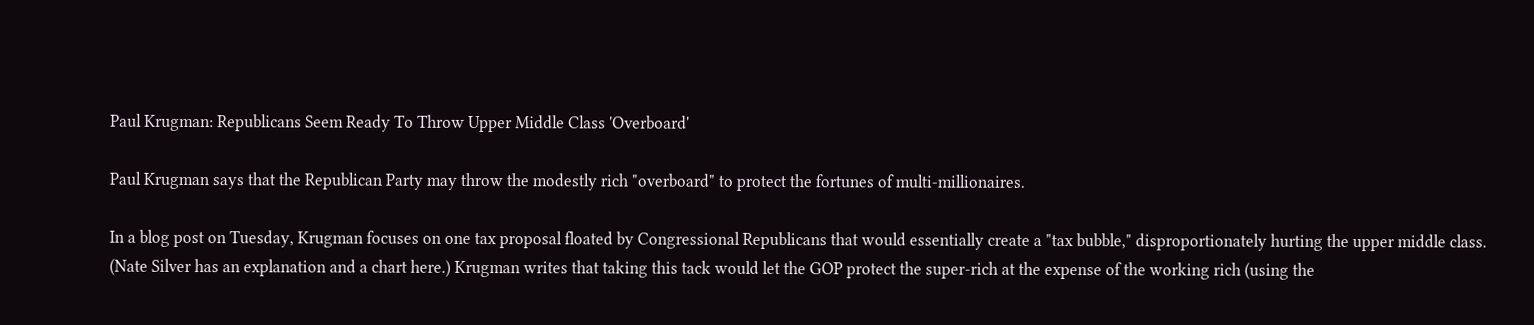Paul Krugman: Republicans Seem Ready To Throw Upper Middle Class 'Overboard'

Paul Krugman says that the Republican Party may throw the modestly rich "overboard" to protect the fortunes of multi-millionaires.

In a blog post on Tuesday, Krugman focuses on one tax proposal floated by Congressional Republicans that would essentially create a "tax bubble," disproportionately hurting the upper middle class. (Nate Silver has an explanation and a chart here.) Krugman writes that taking this tack would let the GOP protect the super-rich at the expense of the working rich (using the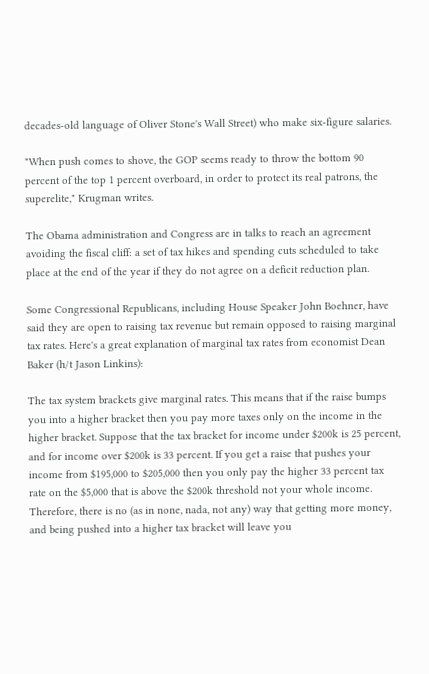decades-old language of Oliver Stone's Wall Street) who make six-figure salaries.

"When push comes to shove, the GOP seems ready to throw the bottom 90 percent of the top 1 percent overboard, in order to protect its real patrons, the superelite," Krugman writes.

The Obama administration and Congress are in talks to reach an agreement avoiding the fiscal cliff: a set of tax hikes and spending cuts scheduled to take place at the end of the year if they do not agree on a deficit reduction plan.

Some Congressional Republicans, including House Speaker John Boehner, have said they are open to raising tax revenue but remain opposed to raising marginal tax rates. Here's a great explanation of marginal tax rates from economist Dean Baker (h/t Jason Linkins):

The tax system brackets give marginal rates. This means that if the raise bumps you into a higher bracket then you pay more taxes only on the income in the higher bracket. Suppose that the tax bracket for income under $200k is 25 percent, and for income over $200k is 33 percent. If you get a raise that pushes your income from $195,000 to $205,000 then you only pay the higher 33 percent tax rate on the $5,000 that is above the $200k threshold not your whole income. Therefore, there is no (as in none, nada, not any) way that getting more money, and being pushed into a higher tax bracket will leave you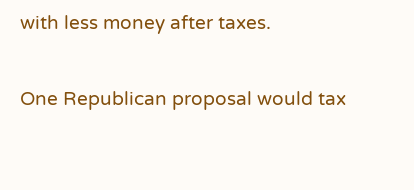with less money after taxes.

One Republican proposal would tax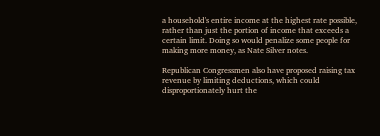a household's entire income at the highest rate possible, rather than just the portion of income that exceeds a certain limit. Doing so would penalize some people for making more money, as Nate Silver notes.

Republican Congressmen also have proposed raising tax revenue by limiting deductions, which could disproportionately hurt the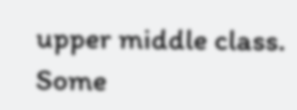upper middle class. Some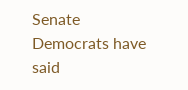Senate Democrats have said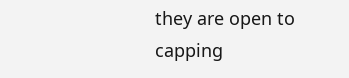they are open to capping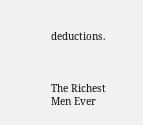deductions.



The Richest Men Ever